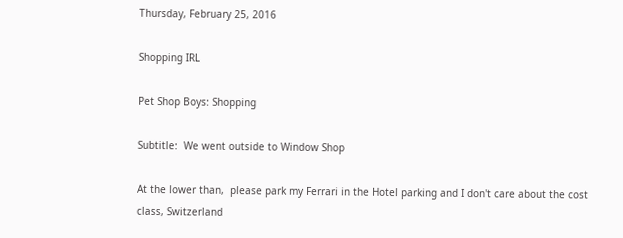Thursday, February 25, 2016

Shopping IRL

Pet Shop Boys: Shopping

Subtitle:  We went outside to Window Shop

At the lower than,  please park my Ferrari in the Hotel parking and I don't care about the cost class, Switzerland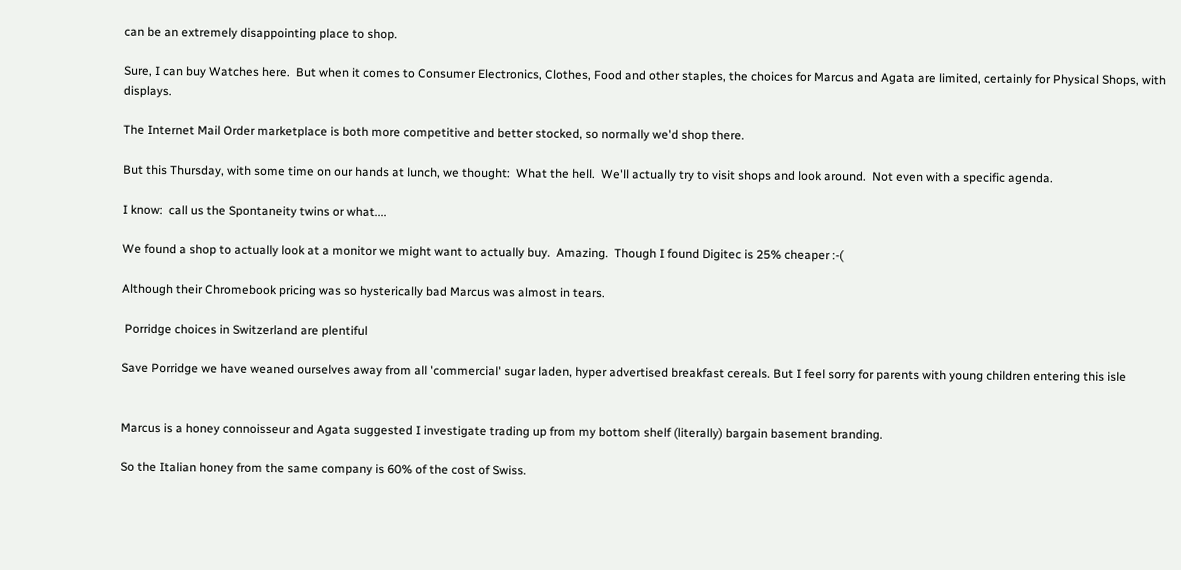can be an extremely disappointing place to shop.

Sure, I can buy Watches here.  But when it comes to Consumer Electronics, Clothes, Food and other staples, the choices for Marcus and Agata are limited, certainly for Physical Shops, with displays.

The Internet Mail Order marketplace is both more competitive and better stocked, so normally we'd shop there.

But this Thursday, with some time on our hands at lunch, we thought:  What the hell.  We'll actually try to visit shops and look around.  Not even with a specific agenda.

I know:  call us the Spontaneity twins or what....

We found a shop to actually look at a monitor we might want to actually buy.  Amazing.  Though I found Digitec is 25% cheaper :-(

Although their Chromebook pricing was so hysterically bad Marcus was almost in tears.

 Porridge choices in Switzerland are plentiful

Save Porridge we have weaned ourselves away from all 'commercial' sugar laden, hyper advertised breakfast cereals. But I feel sorry for parents with young children entering this isle


Marcus is a honey connoisseur and Agata suggested I investigate trading up from my bottom shelf (literally) bargain basement branding.

So the Italian honey from the same company is 60% of the cost of Swiss.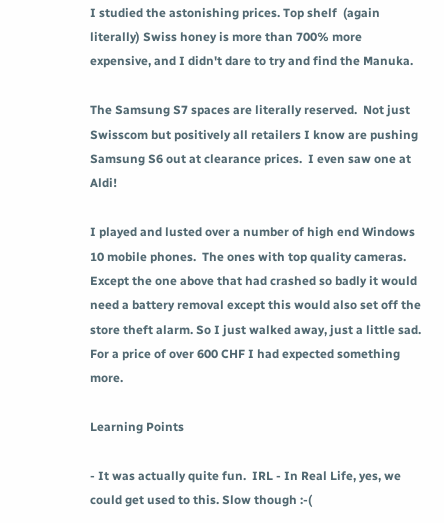I studied the astonishing prices. Top shelf  (again literally) Swiss honey is more than 700% more expensive, and I didn't dare to try and find the Manuka.

The Samsung S7 spaces are literally reserved.  Not just Swisscom but positively all retailers I know are pushing Samsung S6 out at clearance prices.  I even saw one at Aldi!

I played and lusted over a number of high end Windows 10 mobile phones.  The ones with top quality cameras.  Except the one above that had crashed so badly it would need a battery removal except this would also set off the store theft alarm. So I just walked away, just a little sad.  For a price of over 600 CHF I had expected something more.

Learning Points

- It was actually quite fun.  IRL - In Real Life, yes, we could get used to this. Slow though :-(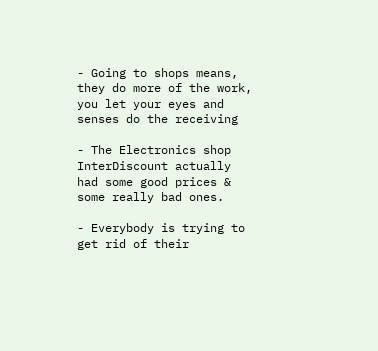- Going to shops means, they do more of the work, you let your eyes and senses do the receiving

- The Electronics shop InterDiscount actually had some good prices & some really bad ones.

- Everybody is trying to get rid of their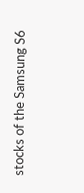stocks of the Samsung S6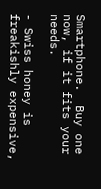Smartphone.  Buy one now, if it fits your needs.

- Swiss honey is freakishly expensive,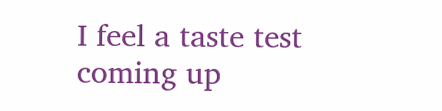I feel a taste test coming up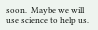soon.  Maybe we will use science to help us.